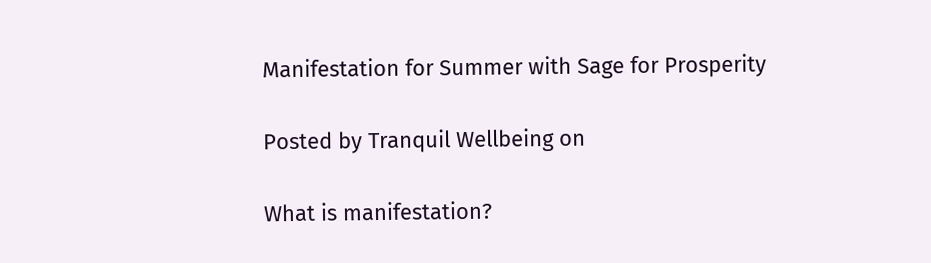Manifestation for Summer with Sage for Prosperity

Posted by Tranquil Wellbeing on

What is manifestation?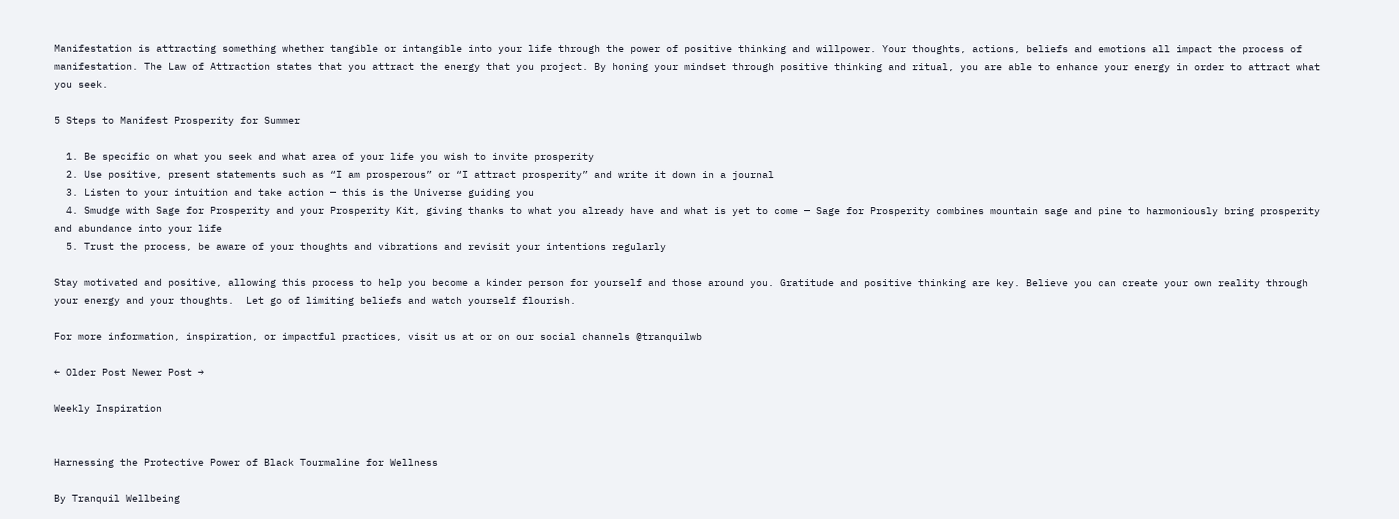Manifestation is attracting something whether tangible or intangible into your life through the power of positive thinking and willpower. Your thoughts, actions, beliefs and emotions all impact the process of manifestation. The Law of Attraction states that you attract the energy that you project. By honing your mindset through positive thinking and ritual, you are able to enhance your energy in order to attract what you seek.

5 Steps to Manifest Prosperity for Summer

  1. Be specific on what you seek and what area of your life you wish to invite prosperity
  2. Use positive, present statements such as “I am prosperous” or “I attract prosperity” and write it down in a journal
  3. Listen to your intuition and take action — this is the Universe guiding you
  4. Smudge with Sage for Prosperity and your Prosperity Kit, giving thanks to what you already have and what is yet to come — Sage for Prosperity combines mountain sage and pine to harmoniously bring prosperity and abundance into your life
  5. Trust the process, be aware of your thoughts and vibrations and revisit your intentions regularly

Stay motivated and positive, allowing this process to help you become a kinder person for yourself and those around you. Gratitude and positive thinking are key. Believe you can create your own reality through your energy and your thoughts.  Let go of limiting beliefs and watch yourself flourish.

For more information, inspiration, or impactful practices, visit us at or on our social channels @tranquilwb

← Older Post Newer Post →

Weekly Inspiration


Harnessing the Protective Power of Black Tourmaline for Wellness

By Tranquil Wellbeing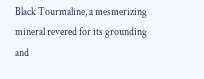Black Tourmaline, a mesmerizing mineral revered for its grounding and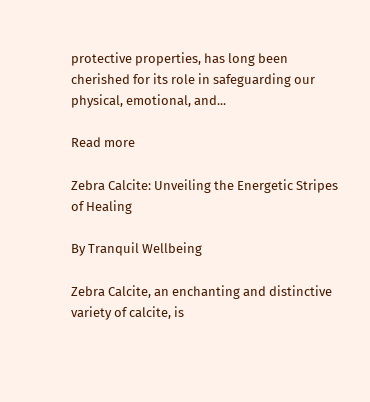protective properties, has long been cherished for its role in safeguarding our physical, emotional, and...

Read more

Zebra Calcite: Unveiling the Energetic Stripes of Healing

By Tranquil Wellbeing

Zebra Calcite, an enchanting and distinctive variety of calcite, is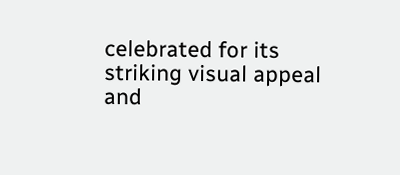celebrated for its striking visual appeal and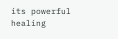its powerful healing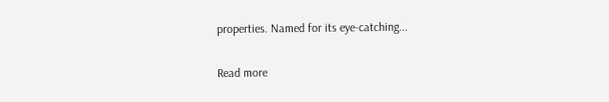properties. Named for its eye-catching...

Read more